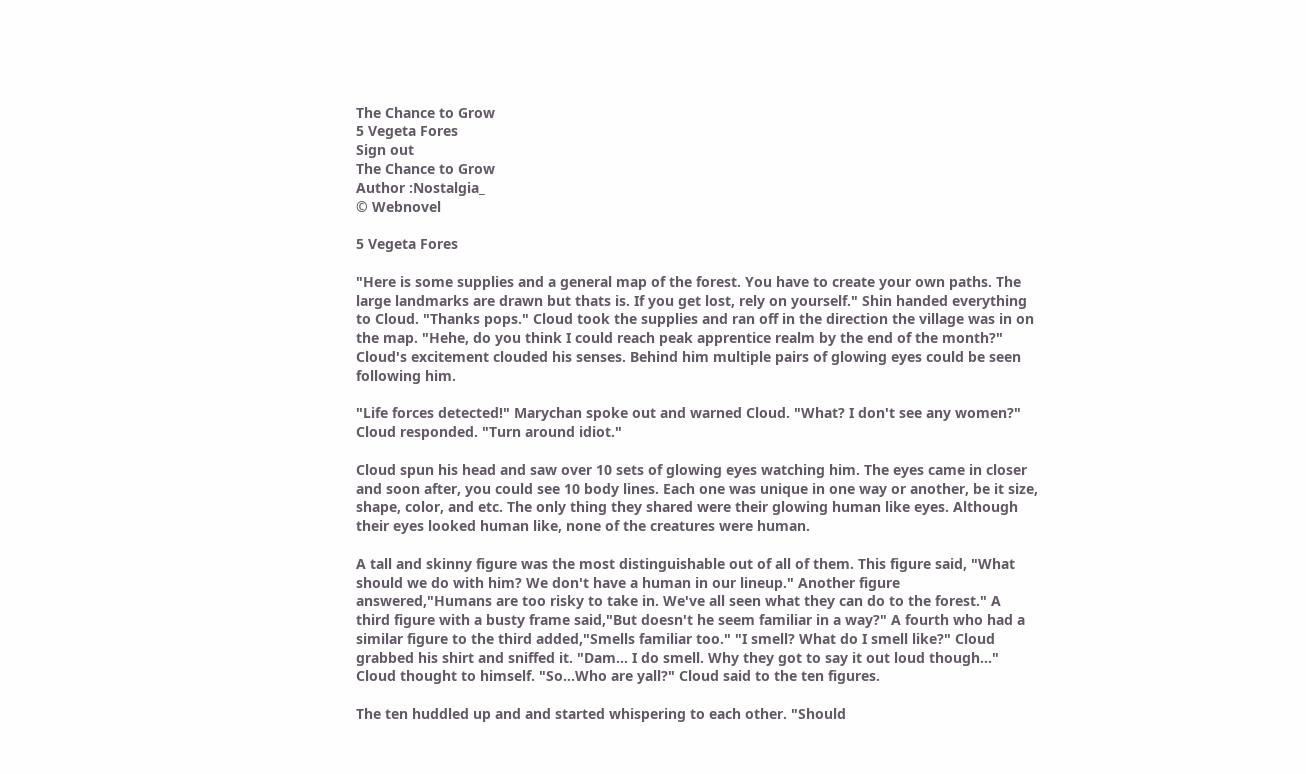The Chance to Grow
5 Vegeta Fores
Sign out
The Chance to Grow
Author :Nostalgia_
© Webnovel

5 Vegeta Fores

"Here is some supplies and a general map of the forest. You have to create your own paths. The large landmarks are drawn but thats is. If you get lost, rely on yourself." Shin handed everything to Cloud. "Thanks pops." Cloud took the supplies and ran off in the direction the village was in on the map. "Hehe, do you think I could reach peak apprentice realm by the end of the month?" Cloud's excitement clouded his senses. Behind him multiple pairs of glowing eyes could be seen following him.

"Life forces detected!" Marychan spoke out and warned Cloud. "What? I don't see any women?" Cloud responded. "Turn around idiot."

Cloud spun his head and saw over 10 sets of glowing eyes watching him. The eyes came in closer and soon after, you could see 10 body lines. Each one was unique in one way or another, be it size, shape, color, and etc. The only thing they shared were their glowing human like eyes. Although their eyes looked human like, none of the creatures were human.

A tall and skinny figure was the most distinguishable out of all of them. This figure said, "What should we do with him? We don't have a human in our lineup." Another figure answered,"Humans are too risky to take in. We've all seen what they can do to the forest." A third figure with a busty frame said,"But doesn't he seem familiar in a way?" A fourth who had a similar figure to the third added,"Smells familiar too." "I smell? What do I smell like?" Cloud grabbed his shirt and sniffed it. "Dam... I do smell. Why they got to say it out loud though..." Cloud thought to himself. "So...Who are yall?" Cloud said to the ten figures.

The ten huddled up and and started whispering to each other. "Should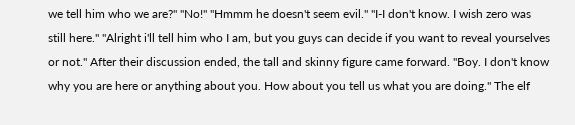we tell him who we are?" "No!" "Hmmm he doesn't seem evil." "I-I don't know. I wish zero was still here." "Alright i'll tell him who I am, but you guys can decide if you want to reveal yourselves or not." After their discussion ended, the tall and skinny figure came forward. "Boy. I don't know why you are here or anything about you. How about you tell us what you are doing." The elf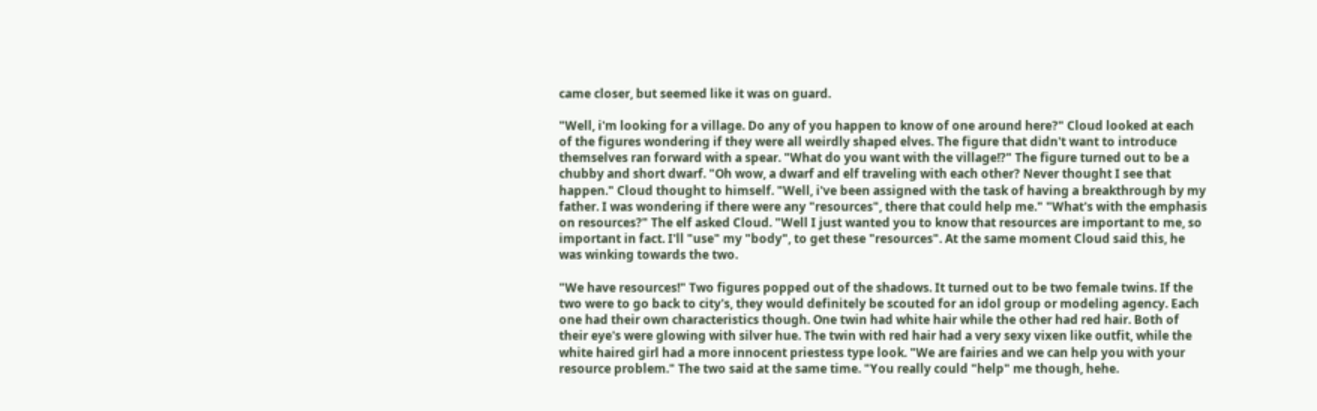came closer, but seemed like it was on guard.

"Well, i'm looking for a village. Do any of you happen to know of one around here?" Cloud looked at each of the figures wondering if they were all weirdly shaped elves. The figure that didn't want to introduce themselves ran forward with a spear. "What do you want with the village!?" The figure turned out to be a chubby and short dwarf. "Oh wow, a dwarf and elf traveling with each other? Never thought I see that happen." Cloud thought to himself. "Well, i've been assigned with the task of having a breakthrough by my father. I was wondering if there were any "resources", there that could help me." "What's with the emphasis on resources?" The elf asked Cloud. "Well I just wanted you to know that resources are important to me, so important in fact. I'll "use" my "body", to get these "resources". At the same moment Cloud said this, he was winking towards the two.

"We have resources!" Two figures popped out of the shadows. It turned out to be two female twins. If the two were to go back to city's, they would definitely be scouted for an idol group or modeling agency. Each one had their own characteristics though. One twin had white hair while the other had red hair. Both of their eye's were glowing with silver hue. The twin with red hair had a very sexy vixen like outfit, while the white haired girl had a more innocent priestess type look. "We are fairies and we can help you with your resource problem." The two said at the same time. "You really could "help" me though, hehe.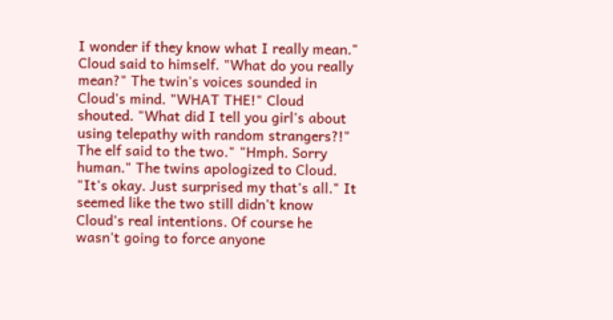I wonder if they know what I really mean." Cloud said to himself. "What do you really mean?" The twin's voices sounded in Cloud's mind. "WHAT THE!" Cloud shouted. "What did I tell you girl's about using telepathy with random strangers?!" The elf said to the two." "Hmph. Sorry human." The twins apologized to Cloud. "It's okay. Just surprised my that's all." It seemed like the two still didn't know Cloud's real intentions. Of course he wasn't going to force anyone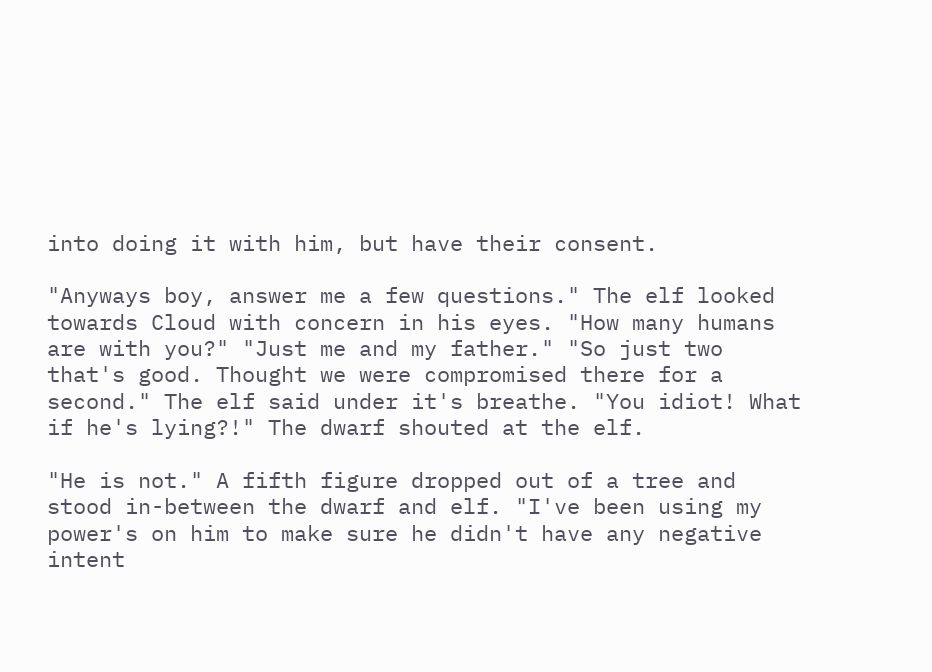into doing it with him, but have their consent.

"Anyways boy, answer me a few questions." The elf looked towards Cloud with concern in his eyes. "How many humans are with you?" "Just me and my father." "So just two that's good. Thought we were compromised there for a second." The elf said under it's breathe. "You idiot! What if he's lying?!" The dwarf shouted at the elf.

"He is not." A fifth figure dropped out of a tree and stood in-between the dwarf and elf. "I've been using my power's on him to make sure he didn't have any negative intent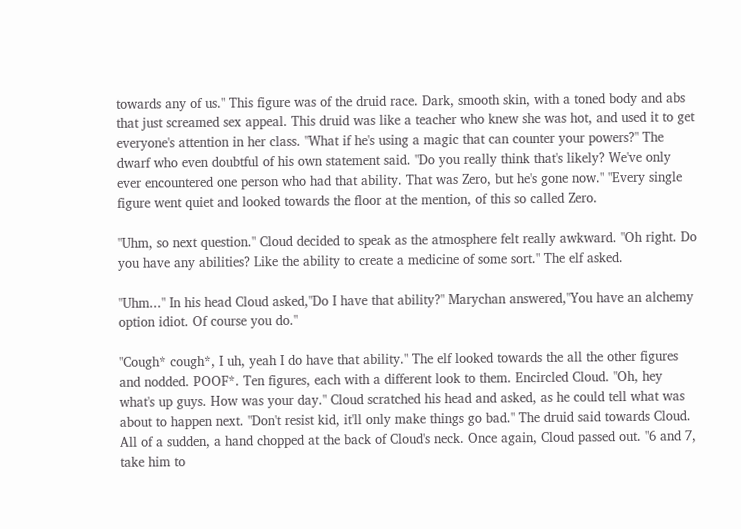towards any of us." This figure was of the druid race. Dark, smooth skin, with a toned body and abs that just screamed sex appeal. This druid was like a teacher who knew she was hot, and used it to get everyone's attention in her class. "What if he's using a magic that can counter your powers?" The dwarf who even doubtful of his own statement said. "Do you really think that's likely? We've only ever encountered one person who had that ability. That was Zero, but he's gone now." "Every single figure went quiet and looked towards the floor at the mention, of this so called Zero.

"Uhm, so next question." Cloud decided to speak as the atmosphere felt really awkward. "Oh right. Do you have any abilities? Like the ability to create a medicine of some sort." The elf asked.

"Uhm..." In his head Cloud asked,"Do I have that ability?" Marychan answered,"You have an alchemy option idiot. Of course you do."

"Cough* cough*, I uh, yeah I do have that ability." The elf looked towards the all the other figures and nodded. POOF*. Ten figures, each with a different look to them. Encircled Cloud. "Oh, hey what's up guys. How was your day." Cloud scratched his head and asked, as he could tell what was about to happen next. "Don't resist kid, it'll only make things go bad." The druid said towards Cloud. All of a sudden, a hand chopped at the back of Cloud's neck. Once again, Cloud passed out. "6 and 7, take him to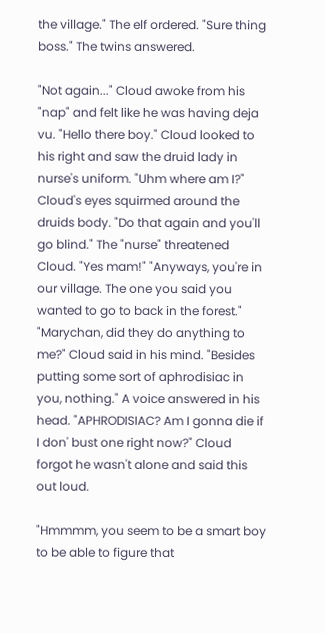the village." The elf ordered. "Sure thing boss." The twins answered.

"Not again..." Cloud awoke from his "nap" and felt like he was having deja vu. "Hello there boy." Cloud looked to his right and saw the druid lady in nurse's uniform. "Uhm where am I?" Cloud's eyes squirmed around the druids body. "Do that again and you'll go blind." The "nurse" threatened Cloud. "Yes mam!" "Anyways, you're in our village. The one you said you wanted to go to back in the forest." "Marychan, did they do anything to me?" Cloud said in his mind. "Besides putting some sort of aphrodisiac in you, nothing." A voice answered in his head. "APHRODISIAC? Am I gonna die if I don' bust one right now?" Cloud forgot he wasn't alone and said this out loud.

"Hmmmm, you seem to be a smart boy to be able to figure that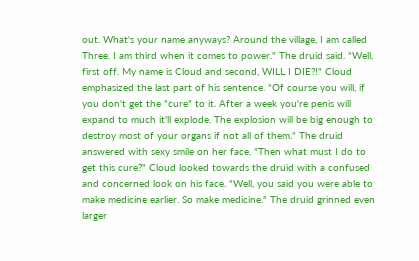out. What's your name anyways? Around the village, I am called Three. I am third when it comes to power." The druid said. "Well, first off. My name is Cloud and second, WILL I DIE?!" Cloud emphasized the last part of his sentence. "Of course you will, if you don't get the "cure" to it. After a week you're penis will expand to much it'll explode. The explosion will be big enough to destroy most of your organs if not all of them." The druid answered with sexy smile on her face. "Then what must I do to get this cure?" Cloud looked towards the druid with a confused and concerned look on his face. "Well, you said you were able to make medicine earlier. So make medicine." The druid grinned even larger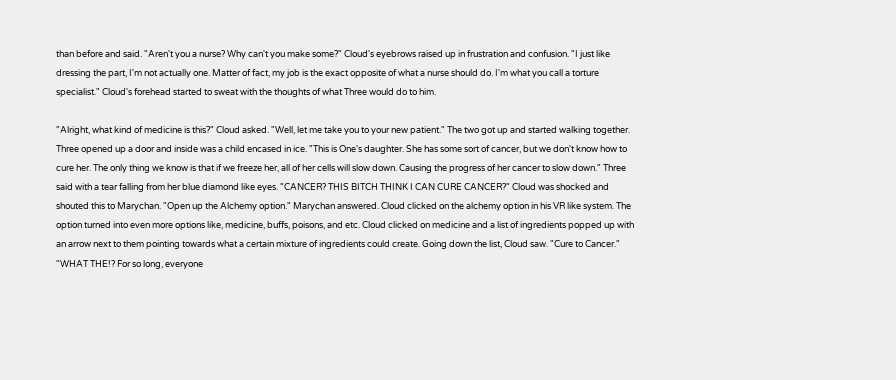than before and said. "Aren't you a nurse? Why can't you make some?" Cloud's eyebrows raised up in frustration and confusion. "I just like dressing the part, I'm not actually one. Matter of fact, my job is the exact opposite of what a nurse should do. I'm what you call a torture specialist." Cloud's forehead started to sweat with the thoughts of what Three would do to him.

"Alright, what kind of medicine is this?" Cloud asked. "Well, let me take you to your new patient." The two got up and started walking together. Three opened up a door and inside was a child encased in ice. "This is One's daughter. She has some sort of cancer, but we don't know how to cure her. The only thing we know is that if we freeze her, all of her cells will slow down. Causing the progress of her cancer to slow down." Three said with a tear falling from her blue diamond like eyes. "CANCER? THIS BITCH THINK I CAN CURE CANCER?" Cloud was shocked and shouted this to Marychan. "Open up the Alchemy option." Marychan answered. Cloud clicked on the alchemy option in his VR like system. The option turned into even more options like, medicine, buffs, poisons, and etc. Cloud clicked on medicine and a list of ingredients popped up with an arrow next to them pointing towards what a certain mixture of ingredients could create. Going down the list, Cloud saw. "Cure to Cancer." "WHAT THE!? For so long, everyone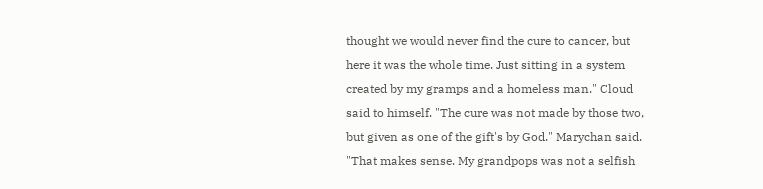thought we would never find the cure to cancer, but here it was the whole time. Just sitting in a system created by my gramps and a homeless man." Cloud said to himself. "The cure was not made by those two, but given as one of the gift's by God." Marychan said. "That makes sense. My grandpops was not a selfish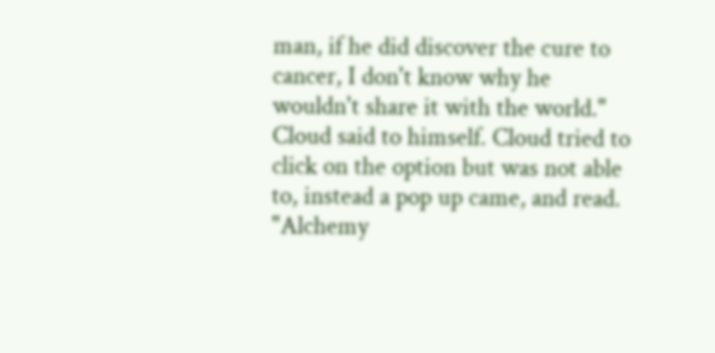man, if he did discover the cure to cancer, I don't know why he wouldn't share it with the world." Cloud said to himself. Cloud tried to click on the option but was not able to, instead a pop up came, and read. "Alchemy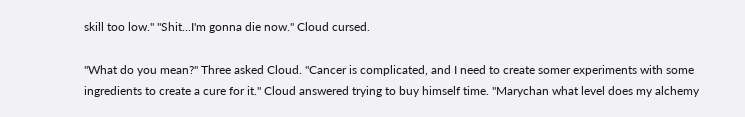skill too low." "Shit...I'm gonna die now." Cloud cursed.

"What do you mean?" Three asked Cloud. "Cancer is complicated, and I need to create somer experiments with some ingredients to create a cure for it." Cloud answered trying to buy himself time. "Marychan what level does my alchemy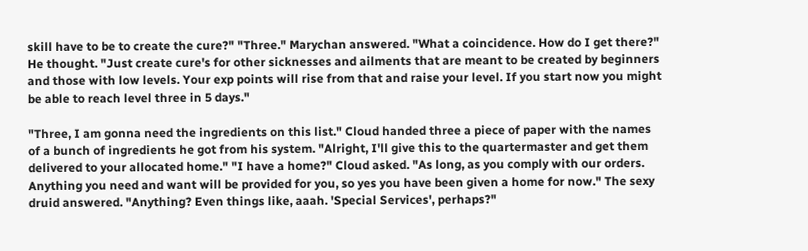skill have to be to create the cure?" "Three." Marychan answered. "What a coincidence. How do I get there?" He thought. "Just create cure's for other sicknesses and ailments that are meant to be created by beginners and those with low levels. Your exp points will rise from that and raise your level. If you start now you might be able to reach level three in 5 days."

"Three, I am gonna need the ingredients on this list." Cloud handed three a piece of paper with the names of a bunch of ingredients he got from his system. "Alright, I'll give this to the quartermaster and get them delivered to your allocated home." "I have a home?" Cloud asked. "As long, as you comply with our orders. Anything you need and want will be provided for you, so yes you have been given a home for now." The sexy druid answered. "Anything? Even things like, aaah. 'Special Services', perhaps?"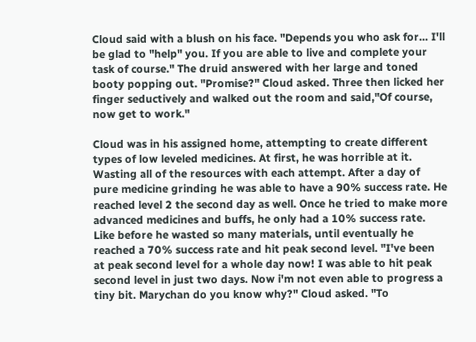Cloud said with a blush on his face. "Depends you who ask for... I'll be glad to "help" you. If you are able to live and complete your task of course." The druid answered with her large and toned booty popping out. "Promise?" Cloud asked. Three then licked her finger seductively and walked out the room and said,"Of course, now get to work."

Cloud was in his assigned home, attempting to create different types of low leveled medicines. At first, he was horrible at it. Wasting all of the resources with each attempt. After a day of pure medicine grinding he was able to have a 90% success rate. He reached level 2 the second day as well. Once he tried to make more advanced medicines and buffs, he only had a 10% success rate. Like before he wasted so many materials, until eventually he reached a 70% success rate and hit peak second level. "I've been at peak second level for a whole day now! I was able to hit peak second level in just two days. Now i'm not even able to progress a tiny bit. Marychan do you know why?" Cloud asked. "To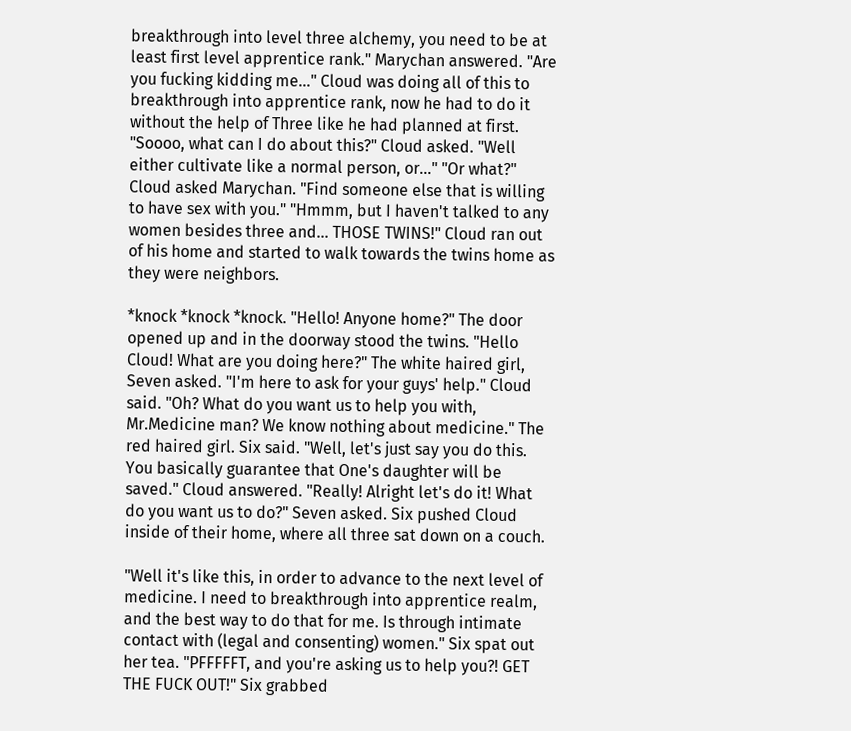breakthrough into level three alchemy, you need to be at least first level apprentice rank." Marychan answered. "Are you fucking kidding me..." Cloud was doing all of this to breakthrough into apprentice rank, now he had to do it without the help of Three like he had planned at first. "Soooo, what can I do about this?" Cloud asked. "Well either cultivate like a normal person, or..." "Or what?" Cloud asked Marychan. "Find someone else that is willing to have sex with you." "Hmmm, but I haven't talked to any women besides three and... THOSE TWINS!" Cloud ran out of his home and started to walk towards the twins home as they were neighbors.

*knock *knock *knock. "Hello! Anyone home?" The door opened up and in the doorway stood the twins. "Hello Cloud! What are you doing here?" The white haired girl, Seven asked. "I'm here to ask for your guys' help." Cloud said. "Oh? What do you want us to help you with, Mr.Medicine man? We know nothing about medicine." The red haired girl. Six said. "Well, let's just say you do this. You basically guarantee that One's daughter will be saved." Cloud answered. "Really! Alright let's do it! What do you want us to do?" Seven asked. Six pushed Cloud inside of their home, where all three sat down on a couch.

"Well it's like this, in order to advance to the next level of medicine. I need to breakthrough into apprentice realm, and the best way to do that for me. Is through intimate contact with (legal and consenting) women." Six spat out her tea. "PFFFFFT, and you're asking us to help you?! GET THE FUCK OUT!" Six grabbed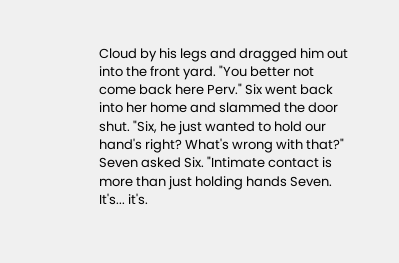Cloud by his legs and dragged him out into the front yard. "You better not come back here Perv." Six went back into her home and slammed the door shut. "Six, he just wanted to hold our hand's right? What's wrong with that?" Seven asked Six. "Intimate contact is more than just holding hands Seven. It's... it's.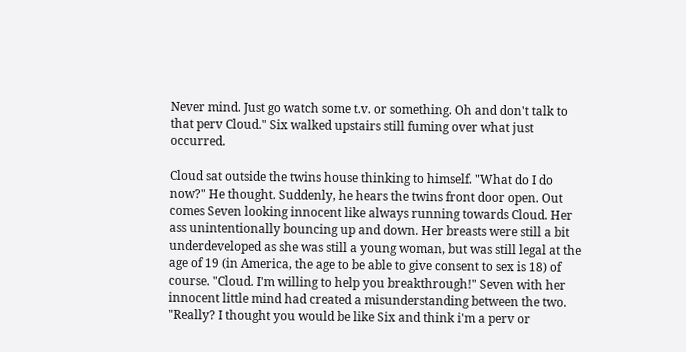Never mind. Just go watch some t.v. or something. Oh and don't talk to that perv Cloud." Six walked upstairs still fuming over what just occurred.

Cloud sat outside the twins house thinking to himself. "What do I do now?" He thought. Suddenly, he hears the twins front door open. Out comes Seven looking innocent like always running towards Cloud. Her ass unintentionally bouncing up and down. Her breasts were still a bit underdeveloped as she was still a young woman, but was still legal at the age of 19 (in America, the age to be able to give consent to sex is 18) of course. "Cloud. I'm willing to help you breakthrough!" Seven with her innocent little mind had created a misunderstanding between the two. "Really? I thought you would be like Six and think i'm a perv or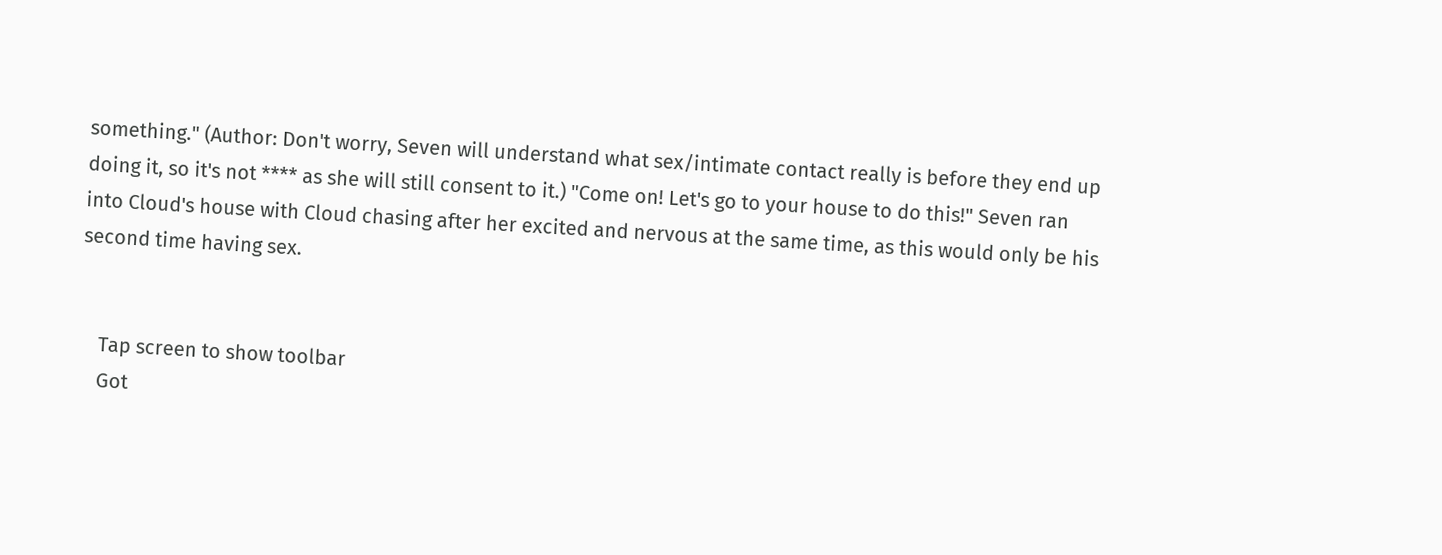something." (Author: Don't worry, Seven will understand what sex/intimate contact really is before they end up doing it, so it's not **** as she will still consent to it.) "Come on! Let's go to your house to do this!" Seven ran into Cloud's house with Cloud chasing after her excited and nervous at the same time, as this would only be his second time having sex.


    Tap screen to show toolbar
    Got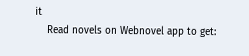it
    Read novels on Webnovel app to get: